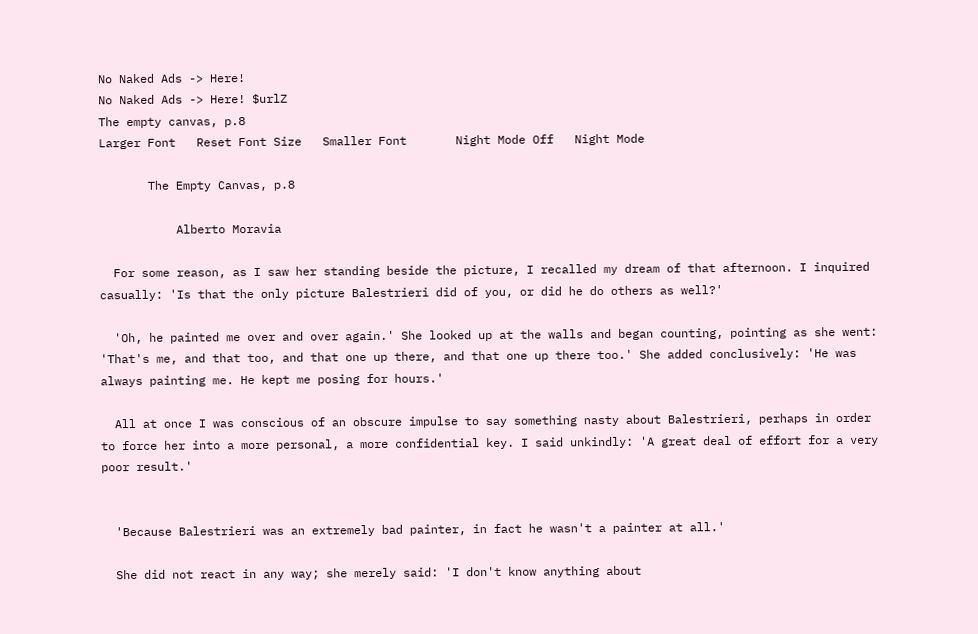No Naked Ads -> Here!
No Naked Ads -> Here! $urlZ
The empty canvas, p.8
Larger Font   Reset Font Size   Smaller Font       Night Mode Off   Night Mode

       The Empty Canvas, p.8

           Alberto Moravia

  For some reason, as I saw her standing beside the picture, I recalled my dream of that afternoon. I inquired casually: 'Is that the only picture Balestrieri did of you, or did he do others as well?'

  'Oh, he painted me over and over again.' She looked up at the walls and began counting, pointing as she went: 'That's me, and that too, and that one up there, and that one up there too.' She added conclusively: 'He was always painting me. He kept me posing for hours.'

  All at once I was conscious of an obscure impulse to say something nasty about Balestrieri, perhaps in order to force her into a more personal, a more confidential key. I said unkindly: 'A great deal of effort for a very poor result.'


  'Because Balestrieri was an extremely bad painter, in fact he wasn't a painter at all.'

  She did not react in any way; she merely said: 'I don't know anything about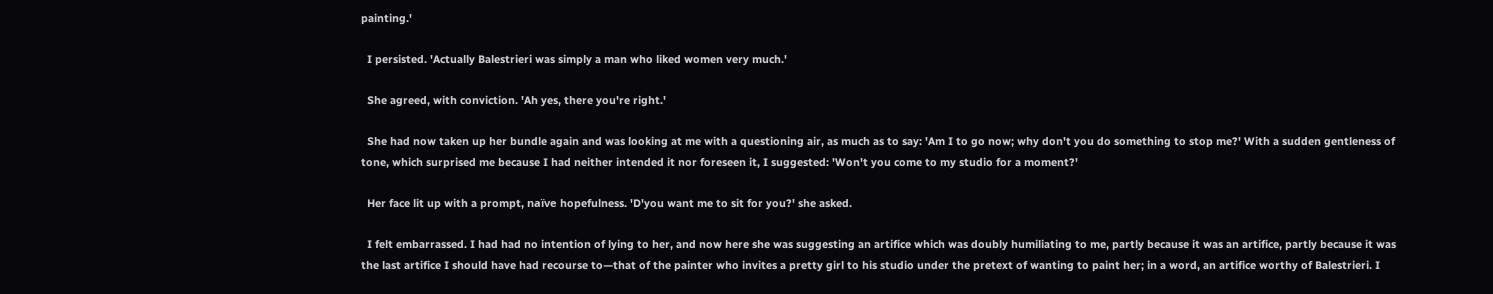painting.'

  I persisted. 'Actually Balestrieri was simply a man who liked women very much.'

  She agreed, with conviction. 'Ah yes, there you're right.'

  She had now taken up her bundle again and was looking at me with a questioning air, as much as to say: 'Am I to go now; why don't you do something to stop me?' With a sudden gentleness of tone, which surprised me because I had neither intended it nor foreseen it, I suggested: 'Won't you come to my studio for a moment?'

  Her face lit up with a prompt, naïve hopefulness. 'D'you want me to sit for you?' she asked.

  I felt embarrassed. I had had no intention of lying to her, and now here she was suggesting an artifice which was doubly humiliating to me, partly because it was an artifice, partly because it was the last artifice I should have had recourse to—that of the painter who invites a pretty girl to his studio under the pretext of wanting to paint her; in a word, an artifice worthy of Balestrieri. I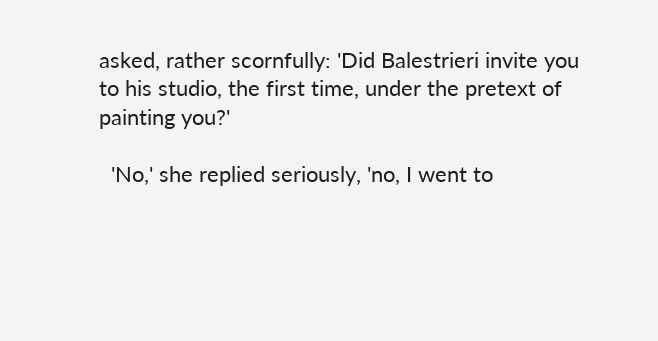asked, rather scornfully: 'Did Balestrieri invite you to his studio, the first time, under the pretext of painting you?'

  'No,' she replied seriously, 'no, I went to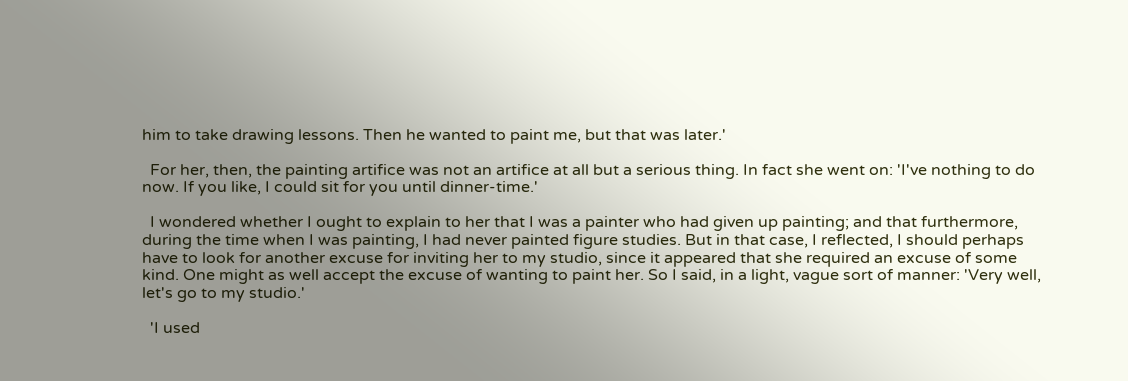him to take drawing lessons. Then he wanted to paint me, but that was later.'

  For her, then, the painting artifice was not an artifice at all but a serious thing. In fact she went on: 'I've nothing to do now. If you like, I could sit for you until dinner-time.'

  I wondered whether I ought to explain to her that I was a painter who had given up painting; and that furthermore, during the time when I was painting, I had never painted figure studies. But in that case, I reflected, I should perhaps have to look for another excuse for inviting her to my studio, since it appeared that she required an excuse of some kind. One might as well accept the excuse of wanting to paint her. So I said, in a light, vague sort of manner: 'Very well, let's go to my studio.'

  'I used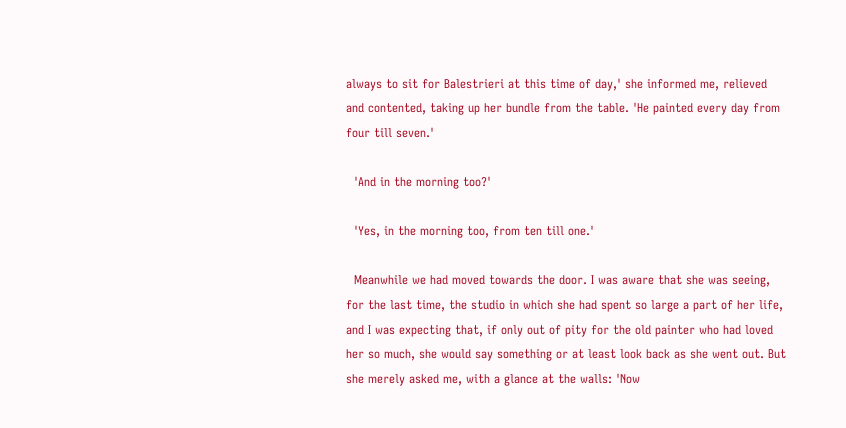always to sit for Balestrieri at this time of day,' she informed me, relieved and contented, taking up her bundle from the table. 'He painted every day from four till seven.'

  'And in the morning too?'

  'Yes, in the morning too, from ten till one.'

  Meanwhile we had moved towards the door. I was aware that she was seeing, for the last time, the studio in which she had spent so large a part of her life, and I was expecting that, if only out of pity for the old painter who had loved her so much, she would say something or at least look back as she went out. But she merely asked me, with a glance at the walls: 'Now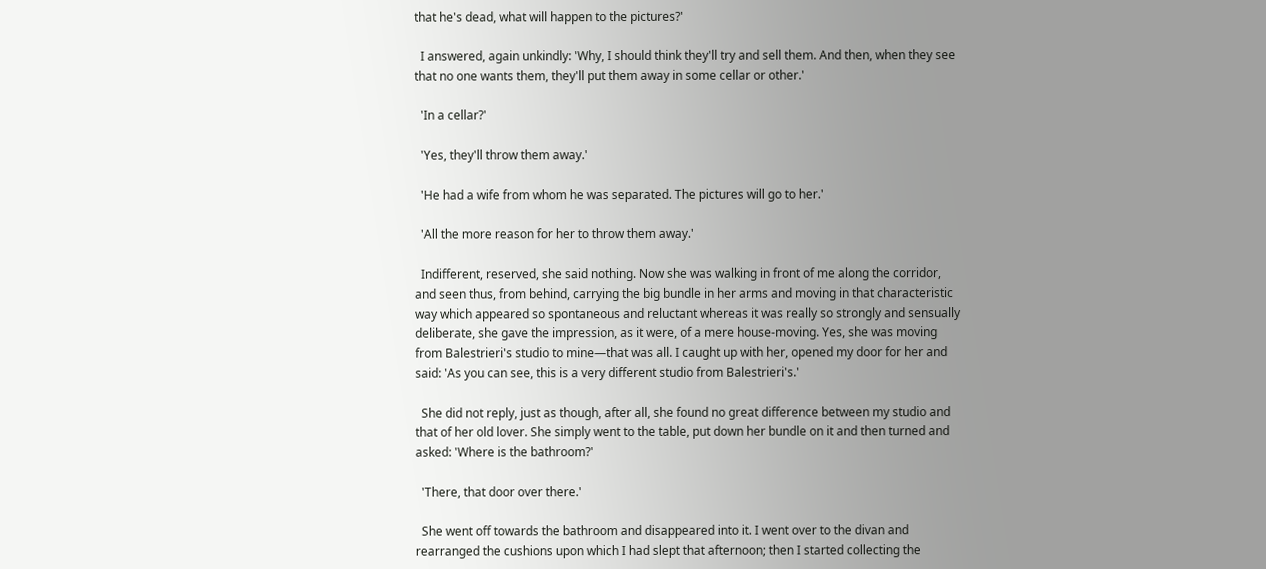that he's dead, what will happen to the pictures?'

  I answered, again unkindly: 'Why, I should think they'll try and sell them. And then, when they see that no one wants them, they'll put them away in some cellar or other.'

  'In a cellar?'

  'Yes, they'll throw them away.'

  'He had a wife from whom he was separated. The pictures will go to her.'

  'All the more reason for her to throw them away.'

  Indifferent, reserved, she said nothing. Now she was walking in front of me along the corridor, and seen thus, from behind, carrying the big bundle in her arms and moving in that characteristic way which appeared so spontaneous and reluctant whereas it was really so strongly and sensually deliberate, she gave the impression, as it were, of a mere house-moving. Yes, she was moving from Balestrieri's studio to mine—that was all. I caught up with her, opened my door for her and said: 'As you can see, this is a very different studio from Balestrieri's.'

  She did not reply, just as though, after all, she found no great difference between my studio and that of her old lover. She simply went to the table, put down her bundle on it and then turned and asked: 'Where is the bathroom?'

  'There, that door over there.'

  She went off towards the bathroom and disappeared into it. I went over to the divan and rearranged the cushions upon which I had slept that afternoon; then I started collecting the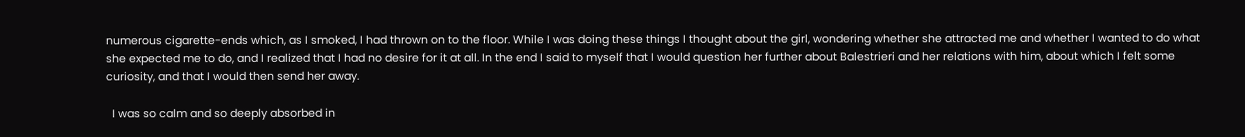numerous cigarette-ends which, as I smoked, I had thrown on to the floor. While I was doing these things I thought about the girl, wondering whether she attracted me and whether I wanted to do what she expected me to do, and I realized that I had no desire for it at all. In the end I said to myself that I would question her further about Balestrieri and her relations with him, about which I felt some curiosity, and that I would then send her away.

  I was so calm and so deeply absorbed in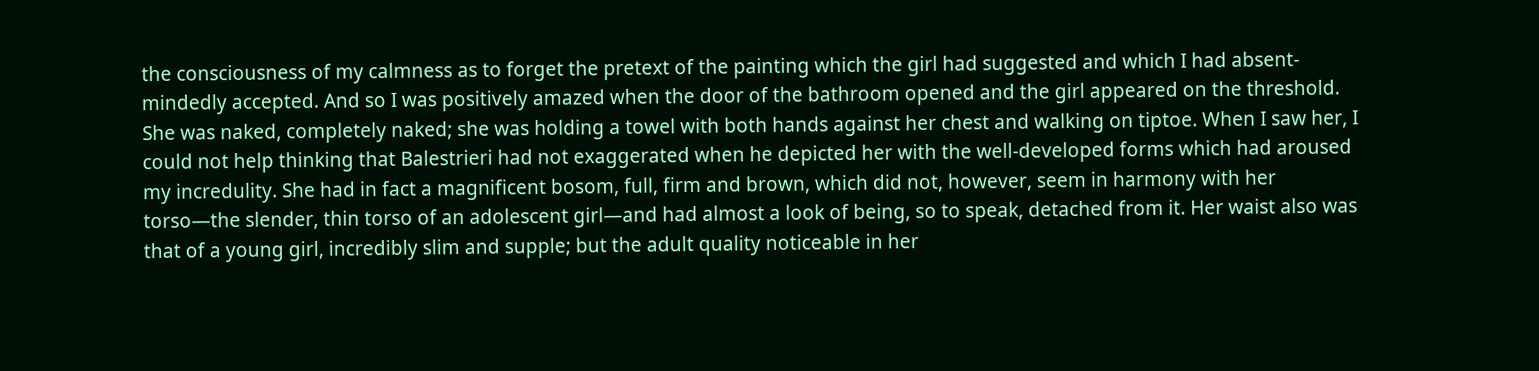the consciousness of my calmness as to forget the pretext of the painting which the girl had suggested and which I had absent-mindedly accepted. And so I was positively amazed when the door of the bathroom opened and the girl appeared on the threshold. She was naked, completely naked; she was holding a towel with both hands against her chest and walking on tiptoe. When I saw her, I could not help thinking that Balestrieri had not exaggerated when he depicted her with the well-developed forms which had aroused my incredulity. She had in fact a magnificent bosom, full, firm and brown, which did not, however, seem in harmony with her torso—the slender, thin torso of an adolescent girl—and had almost a look of being, so to speak, detached from it. Her waist also was that of a young girl, incredibly slim and supple; but the adult quality noticeable in her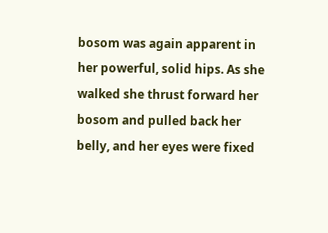bosom was again apparent in her powerful, solid hips. As she walked she thrust forward her bosom and pulled back her belly, and her eyes were fixed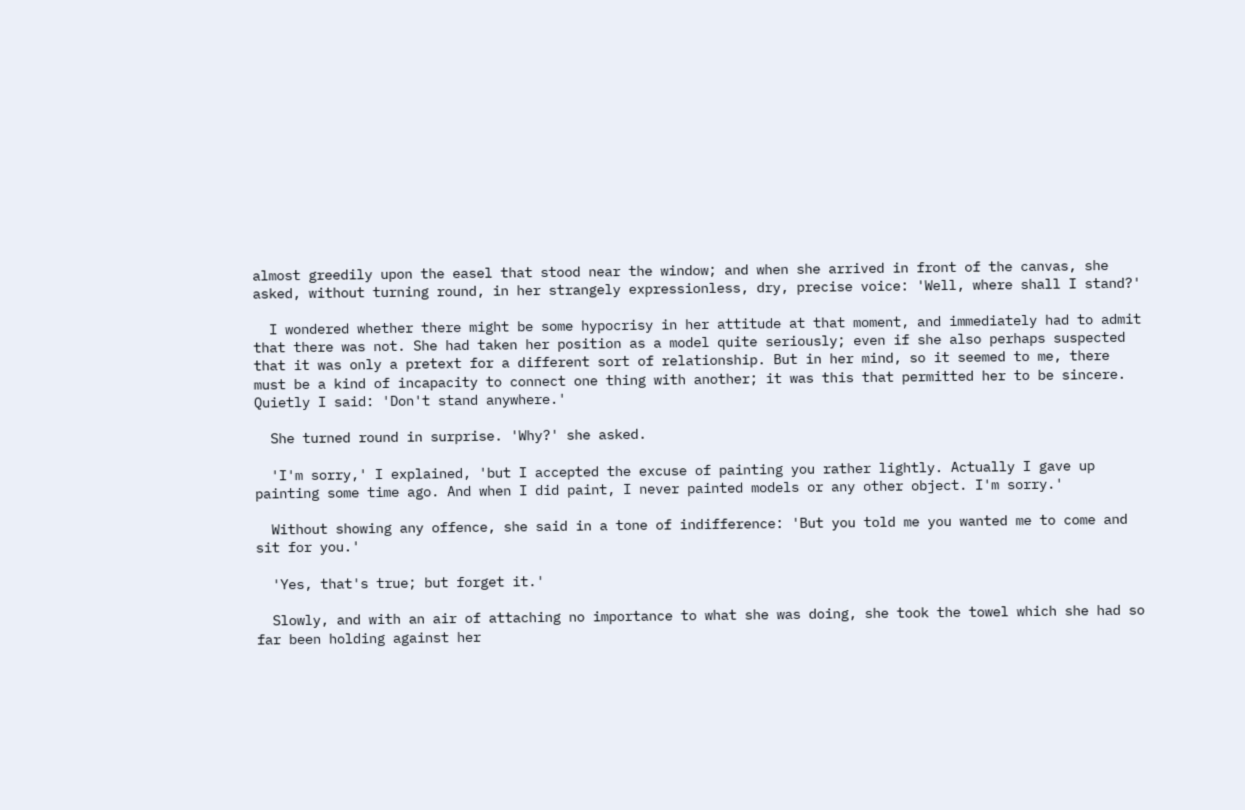almost greedily upon the easel that stood near the window; and when she arrived in front of the canvas, she asked, without turning round, in her strangely expressionless, dry, precise voice: 'Well, where shall I stand?'

  I wondered whether there might be some hypocrisy in her attitude at that moment, and immediately had to admit that there was not. She had taken her position as a model quite seriously; even if she also perhaps suspected that it was only a pretext for a different sort of relationship. But in her mind, so it seemed to me, there must be a kind of incapacity to connect one thing with another; it was this that permitted her to be sincere. Quietly I said: 'Don't stand anywhere.'

  She turned round in surprise. 'Why?' she asked.

  'I'm sorry,' I explained, 'but I accepted the excuse of painting you rather lightly. Actually I gave up painting some time ago. And when I did paint, I never painted models or any other object. I'm sorry.'

  Without showing any offence, she said in a tone of indifference: 'But you told me you wanted me to come and sit for you.'

  'Yes, that's true; but forget it.'

  Slowly, and with an air of attaching no importance to what she was doing, she took the towel which she had so far been holding against her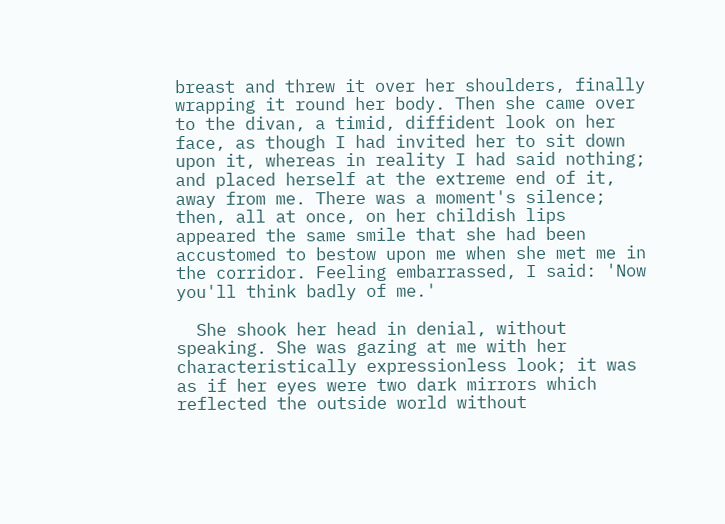breast and threw it over her shoulders, finally wrapping it round her body. Then she came over to the divan, a timid, diffident look on her face, as though I had invited her to sit down upon it, whereas in reality I had said nothing; and placed herself at the extreme end of it, away from me. There was a moment's silence; then, all at once, on her childish lips appeared the same smile that she had been accustomed to bestow upon me when she met me in the corridor. Feeling embarrassed, I said: 'Now you'll think badly of me.'

  She shook her head in denial, without speaking. She was gazing at me with her characteristically expressionless look; it was as if her eyes were two dark mirrors which reflected the outside world without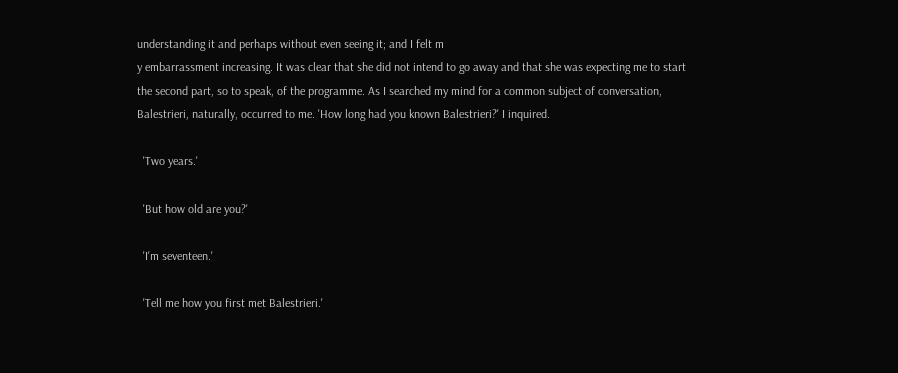understanding it and perhaps without even seeing it; and I felt m
y embarrassment increasing. It was clear that she did not intend to go away and that she was expecting me to start the second part, so to speak, of the programme. As I searched my mind for a common subject of conversation, Balestrieri, naturally, occurred to me. 'How long had you known Balestrieri?' I inquired.

  'Two years.'

  'But how old are you?'

  'I'm seventeen.'

  'Tell me how you first met Balestrieri.'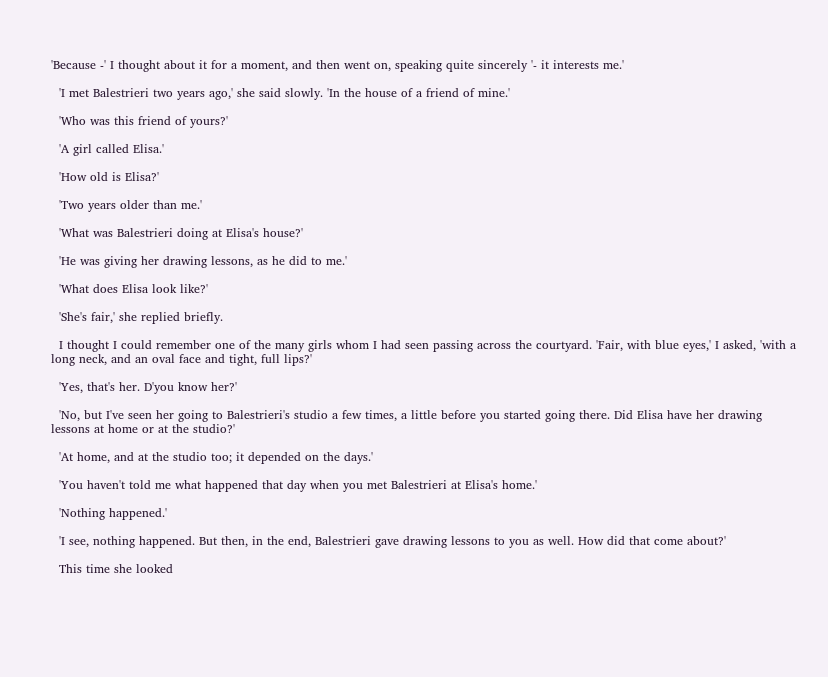'Because -' I thought about it for a moment, and then went on, speaking quite sincerely '- it interests me.'

  'I met Balestrieri two years ago,' she said slowly. 'In the house of a friend of mine.'

  'Who was this friend of yours?'

  'A girl called Elisa.'

  'How old is Elisa?'

  'Two years older than me.'

  'What was Balestrieri doing at Elisa's house?'

  'He was giving her drawing lessons, as he did to me.'

  'What does Elisa look like?'

  'She's fair,' she replied briefly.

  I thought I could remember one of the many girls whom I had seen passing across the courtyard. 'Fair, with blue eyes,' I asked, 'with a long neck, and an oval face and tight, full lips?'

  'Yes, that's her. D'you know her?'

  'No, but I've seen her going to Balestrieri's studio a few times, a little before you started going there. Did Elisa have her drawing lessons at home or at the studio?'

  'At home, and at the studio too; it depended on the days.'

  'You haven't told me what happened that day when you met Balestrieri at Elisa's home.'

  'Nothing happened.'

  'I see, nothing happened. But then, in the end, Balestrieri gave drawing lessons to you as well. How did that come about?'

  This time she looked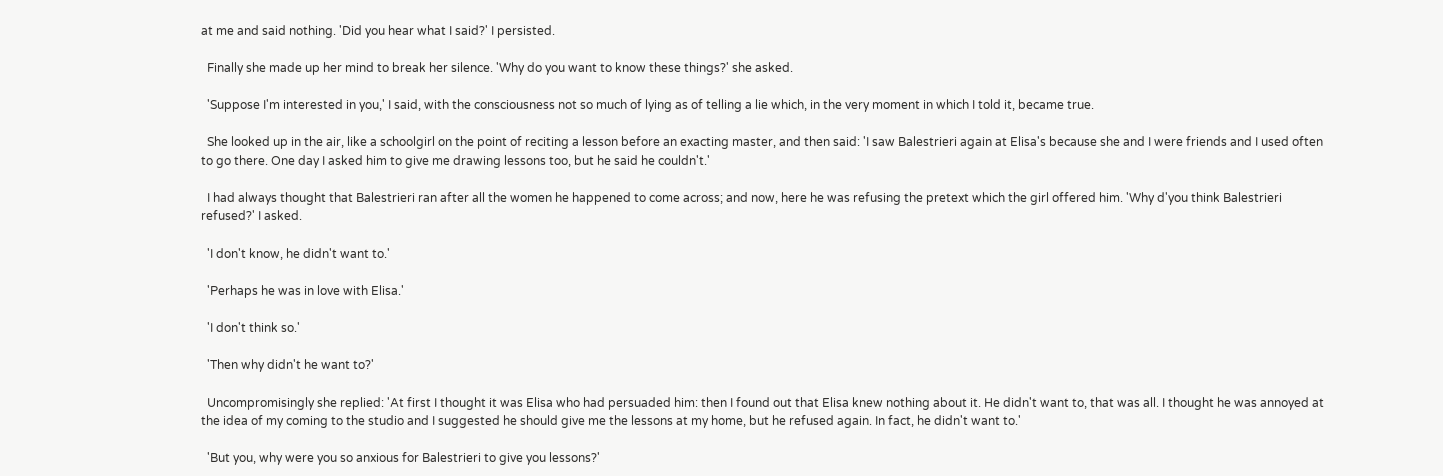at me and said nothing. 'Did you hear what I said?' I persisted.

  Finally she made up her mind to break her silence. 'Why do you want to know these things?' she asked.

  'Suppose I'm interested in you,' I said, with the consciousness not so much of lying as of telling a lie which, in the very moment in which I told it, became true.

  She looked up in the air, like a schoolgirl on the point of reciting a lesson before an exacting master, and then said: 'I saw Balestrieri again at Elisa's because she and I were friends and I used often to go there. One day I asked him to give me drawing lessons too, but he said he couldn't.'

  I had always thought that Balestrieri ran after all the women he happened to come across; and now, here he was refusing the pretext which the girl offered him. 'Why d'you think Balestrieri refused?' I asked.

  'I don't know, he didn't want to.'

  'Perhaps he was in love with Elisa.'

  'I don't think so.'

  'Then why didn't he want to?'

  Uncompromisingly she replied: 'At first I thought it was Elisa who had persuaded him: then I found out that Elisa knew nothing about it. He didn't want to, that was all. I thought he was annoyed at the idea of my coming to the studio and I suggested he should give me the lessons at my home, but he refused again. In fact, he didn't want to.'

  'But you, why were you so anxious for Balestrieri to give you lessons?'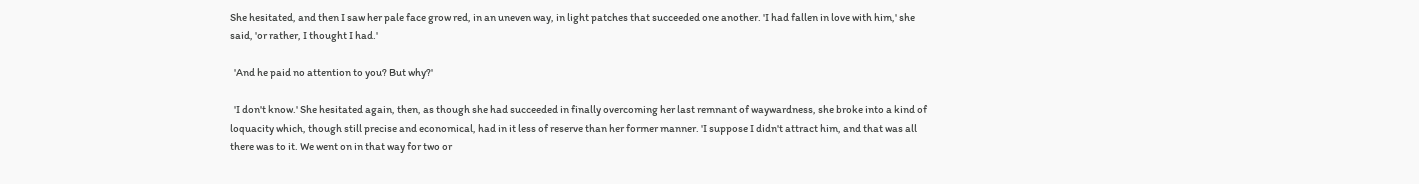She hesitated, and then I saw her pale face grow red, in an uneven way, in light patches that succeeded one another. 'I had fallen in love with him,' she said, 'or rather, I thought I had.'

  'And he paid no attention to you? But why?'

  'I don't know.' She hesitated again, then, as though she had succeeded in finally overcoming her last remnant of waywardness, she broke into a kind of loquacity which, though still precise and economical, had in it less of reserve than her former manner. 'I suppose I didn't attract him, and that was all there was to it. We went on in that way for two or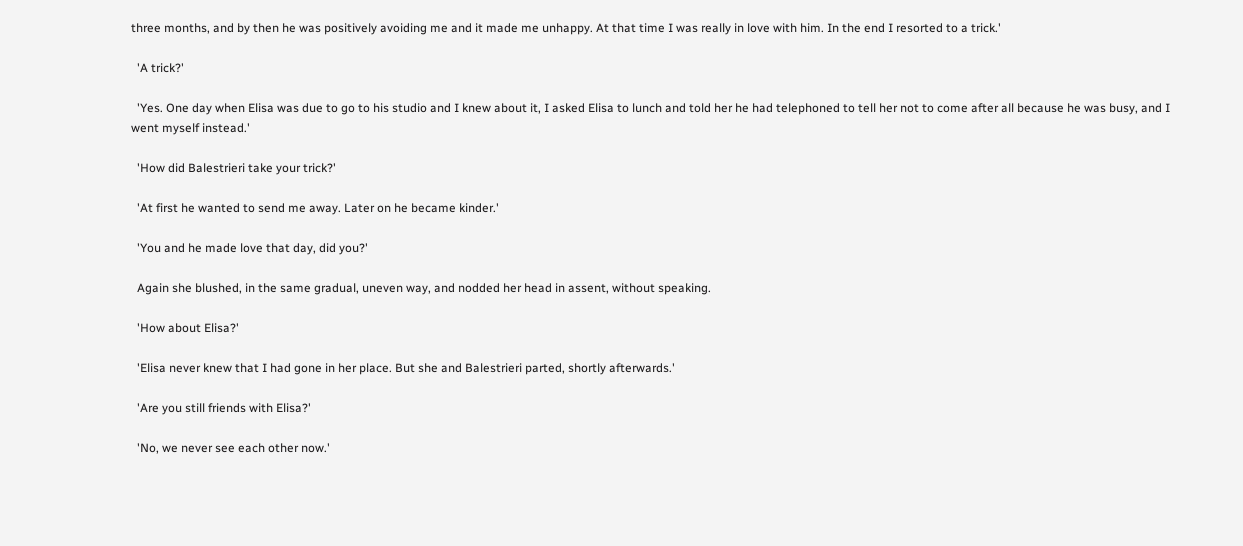three months, and by then he was positively avoiding me and it made me unhappy. At that time I was really in love with him. In the end I resorted to a trick.'

  'A trick?'

  'Yes. One day when Elisa was due to go to his studio and I knew about it, I asked Elisa to lunch and told her he had telephoned to tell her not to come after all because he was busy, and I went myself instead.'

  'How did Balestrieri take your trick?'

  'At first he wanted to send me away. Later on he became kinder.'

  'You and he made love that day, did you?'

  Again she blushed, in the same gradual, uneven way, and nodded her head in assent, without speaking.

  'How about Elisa?'

  'Elisa never knew that I had gone in her place. But she and Balestrieri parted, shortly afterwards.'

  'Are you still friends with Elisa?'

  'No, we never see each other now.'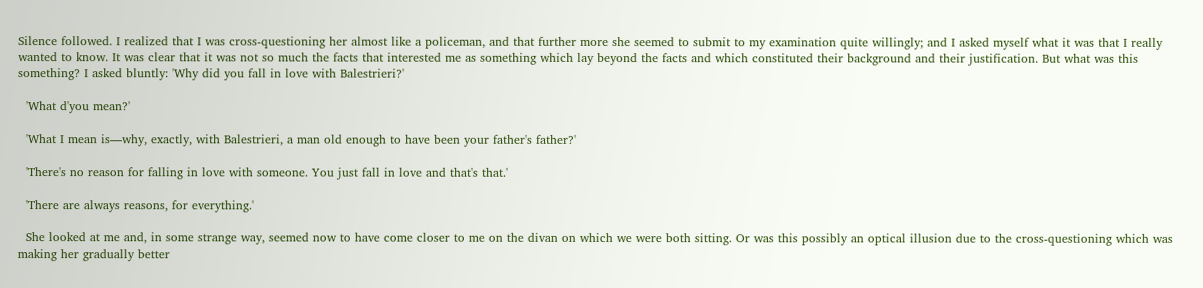Silence followed. I realized that I was cross-questioning her almost like a policeman, and that further more she seemed to submit to my examination quite willingly; and I asked myself what it was that I really wanted to know. It was clear that it was not so much the facts that interested me as something which lay beyond the facts and which constituted their background and their justification. But what was this something? I asked bluntly: 'Why did you fall in love with Balestrieri?'

  'What d'you mean?'

  'What I mean is—why, exactly, with Balestrieri, a man old enough to have been your father's father?'

  'There's no reason for falling in love with someone. You just fall in love and that's that.'

  'There are always reasons, for everything.'

  She looked at me and, in some strange way, seemed now to have come closer to me on the divan on which we were both sitting. Or was this possibly an optical illusion due to the cross-questioning which was making her gradually better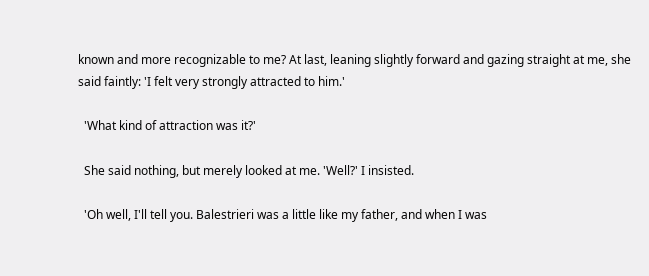known and more recognizable to me? At last, leaning slightly forward and gazing straight at me, she said faintly: 'I felt very strongly attracted to him.'

  'What kind of attraction was it?'

  She said nothing, but merely looked at me. 'Well?' I insisted.

  'Oh well, I'll tell you. Balestrieri was a little like my father, and when I was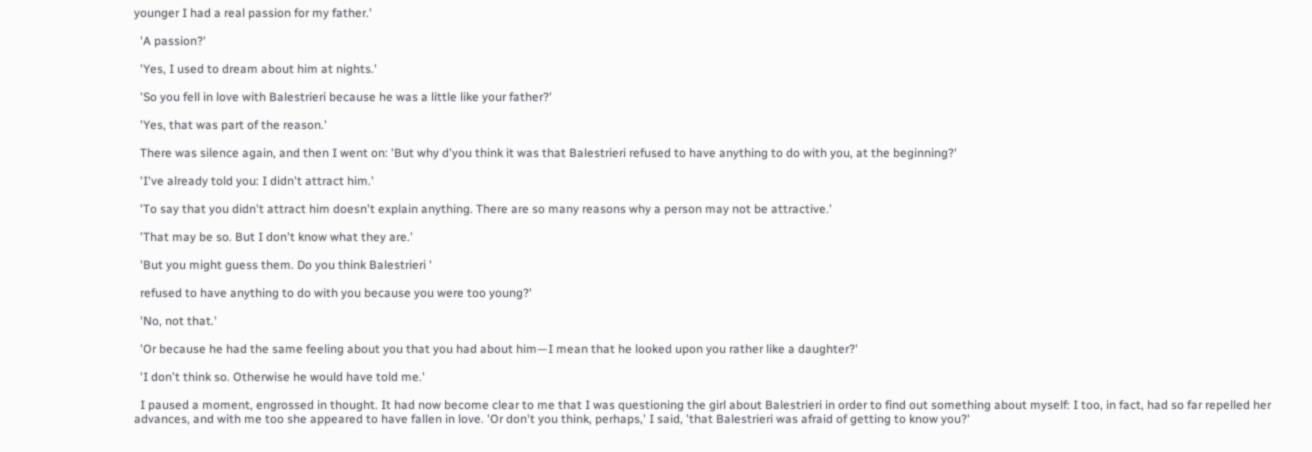younger I had a real passion for my father.'

  'A passion?'

  'Yes, I used to dream about him at nights.'

  'So you fell in love with Balestrieri because he was a little like your father?'

  'Yes, that was part of the reason.'

  There was silence again, and then I went on: 'But why d'you think it was that Balestrieri refused to have anything to do with you, at the beginning?'

  'I've already told you: I didn't attract him.'

  'To say that you didn't attract him doesn't explain anything. There are so many reasons why a person may not be attractive.'

  'That may be so. But I don't know what they are.'

  'But you might guess them. Do you think Balestrieri '

  refused to have anything to do with you because you were too young?'

  'No, not that.'

  'Or because he had the same feeling about you that you had about him—I mean that he looked upon you rather like a daughter?'

  'I don't think so. Otherwise he would have told me.'

  I paused a moment, engrossed in thought. It had now become clear to me that I was questioning the girl about Balestrieri in order to find out something about myself: I too, in fact, had so far repelled her advances, and with me too she appeared to have fallen in love. 'Or don't you think, perhaps,' I said, 'that Balestrieri was afraid of getting to know you?'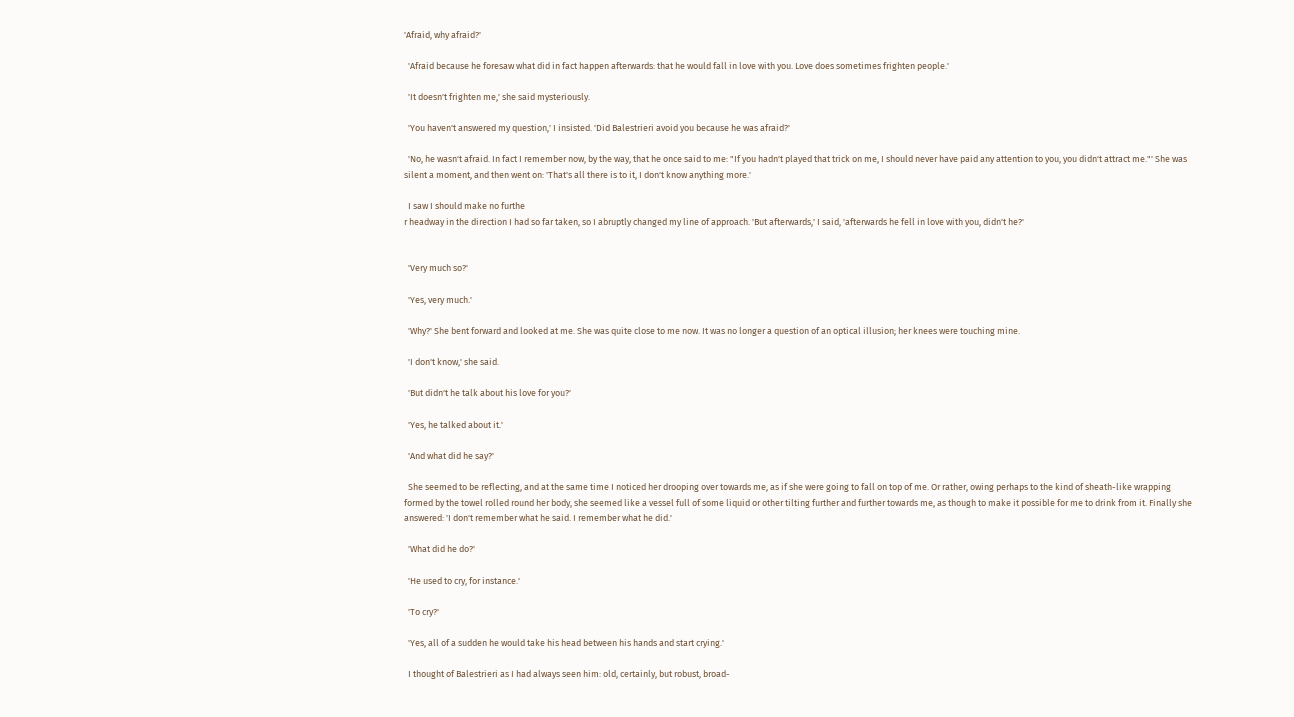'Afraid, why afraid?'

  'Afraid because he foresaw what did in fact happen afterwards: that he would fall in love with you. Love does sometimes frighten people.'

  'It doesn't frighten me,' she said mysteriously.

  'You haven't answered my question,' I insisted. 'Did Balestrieri avoid you because he was afraid?'

  'No, he wasn't afraid. In fact I remember now, by the way, that he once said to me: "If you hadn't played that trick on me, I should never have paid any attention to you, you didn't attract me."' She was silent a moment, and then went on: 'That's all there is to it, I don't know anything more.'

  I saw I should make no furthe
r headway in the direction I had so far taken, so I abruptly changed my line of approach. 'But afterwards,' I said, 'afterwards he fell in love with you, didn't he?'


  'Very much so?'

  'Yes, very much.'

  'Why?' She bent forward and looked at me. She was quite close to me now. It was no longer a question of an optical illusion; her knees were touching mine.

  'I don't know,' she said.

  'But didn't he talk about his love for you?'

  'Yes, he talked about it.'

  'And what did he say?'

  She seemed to be reflecting, and at the same time I noticed her drooping over towards me, as if she were going to fall on top of me. Or rather, owing perhaps to the kind of sheath-like wrapping formed by the towel rolled round her body, she seemed like a vessel full of some liquid or other tilting further and further towards me, as though to make it possible for me to drink from it. Finally she answered: 'I don't remember what he said. I remember what he did.'

  'What did he do?'

  'He used to cry, for instance.'

  'To cry?'

  'Yes, all of a sudden he would take his head between his hands and start crying.'

  I thought of Balestrieri as I had always seen him: old, certainly, but robust, broad-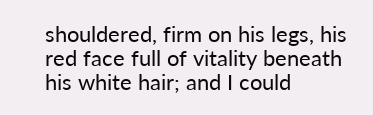shouldered, firm on his legs, his red face full of vitality beneath his white hair; and I could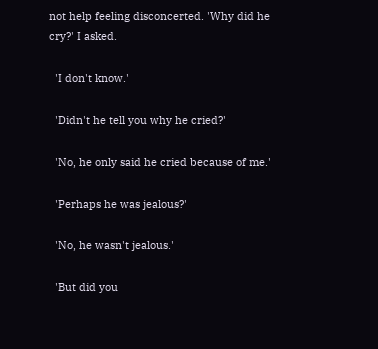not help feeling disconcerted. 'Why did he cry?' I asked.

  'I don't know.'

  'Didn't he tell you why he cried?'

  'No, he only said he cried because of me.'

  'Perhaps he was jealous?'

  'No, he wasn't jealous.'

  'But did you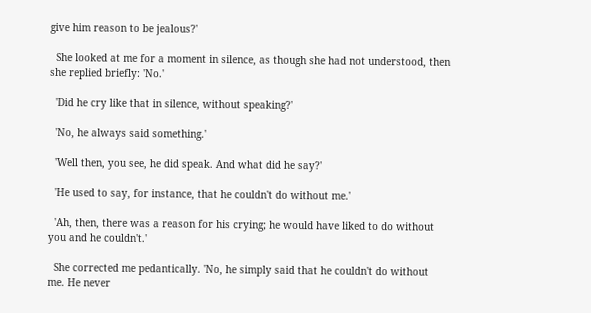give him reason to be jealous?'

  She looked at me for a moment in silence, as though she had not understood, then she replied briefly: 'No.'

  'Did he cry like that in silence, without speaking?'

  'No, he always said something.'

  'Well then, you see, he did speak. And what did he say?'

  'He used to say, for instance, that he couldn't do without me.'

  'Ah, then, there was a reason for his crying; he would have liked to do without you and he couldn't.'

  She corrected me pedantically. 'No, he simply said that he couldn't do without me. He never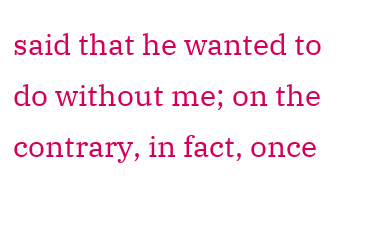said that he wanted to do without me; on the contrary, in fact, once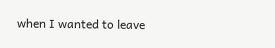when I wanted to leave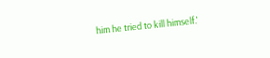him he tried to kill himself.'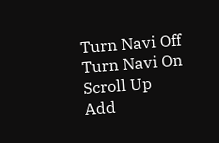Turn Navi Off
Turn Navi On
Scroll Up
Add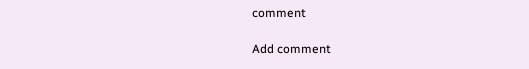comment

Add comment